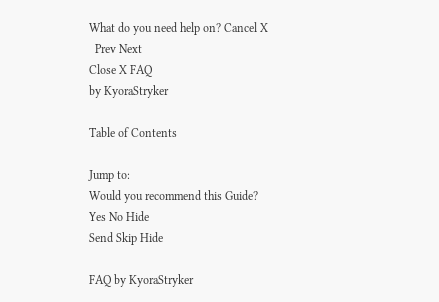What do you need help on? Cancel X
  Prev Next
Close X FAQ
by KyoraStryker

Table of Contents

Jump to:
Would you recommend this Guide? Yes No Hide
Send Skip Hide

FAQ by KyoraStryker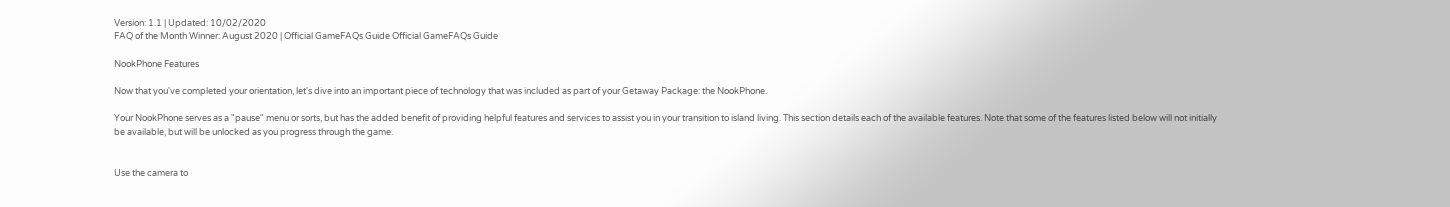Version: 1.1 | Updated: 10/02/2020
FAQ of the Month Winner: August 2020 | Official GameFAQs Guide Official GameFAQs Guide

NookPhone Features

Now that you've completed your orientation, let's dive into an important piece of technology that was included as part of your Getaway Package: the NookPhone.

Your NookPhone serves as a "pause" menu or sorts, but has the added benefit of providing helpful features and services to assist you in your transition to island living. This section details each of the available features. Note that some of the features listed below will not initially be available, but will be unlocked as you progress through the game.


Use the camera to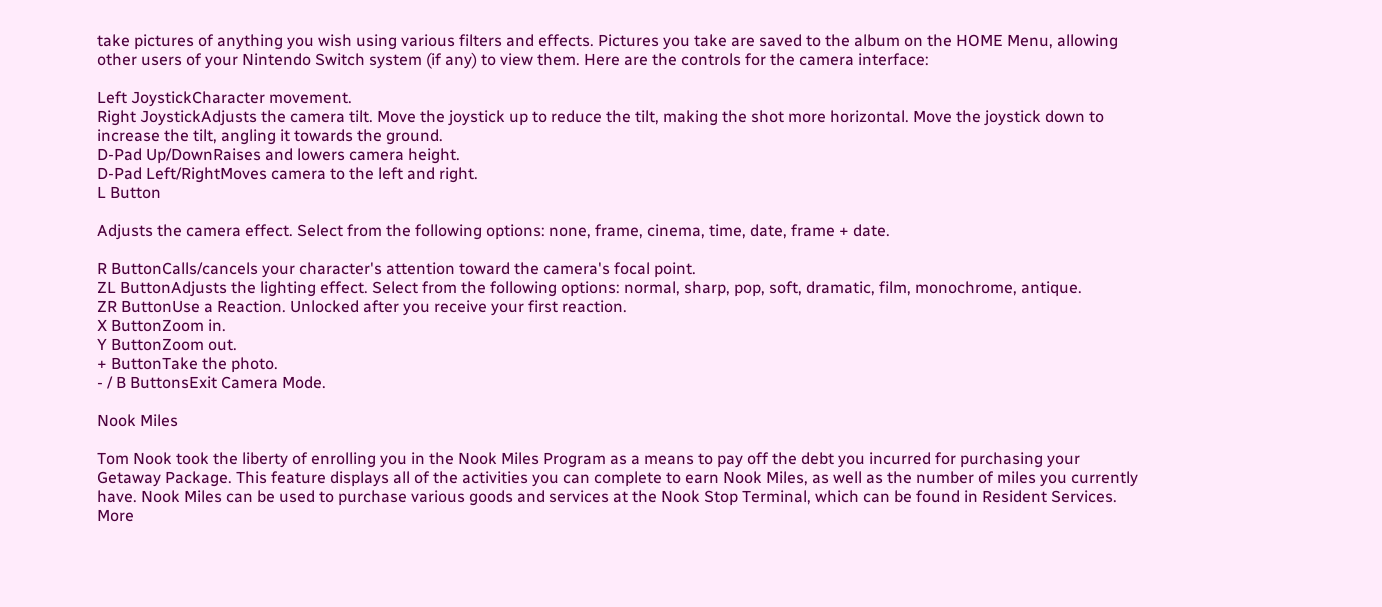take pictures of anything you wish using various filters and effects. Pictures you take are saved to the album on the HOME Menu, allowing other users of your Nintendo Switch system (if any) to view them. Here are the controls for the camera interface:

Left JoystickCharacter movement.
Right JoystickAdjusts the camera tilt. Move the joystick up to reduce the tilt, making the shot more horizontal. Move the joystick down to increase the tilt, angling it towards the ground.
D-Pad Up/DownRaises and lowers camera height.
D-Pad Left/RightMoves camera to the left and right.
L Button

Adjusts the camera effect. Select from the following options: none, frame, cinema, time, date, frame + date.

R ButtonCalls/cancels your character's attention toward the camera's focal point.
ZL ButtonAdjusts the lighting effect. Select from the following options: normal, sharp, pop, soft, dramatic, film, monochrome, antique.
ZR ButtonUse a Reaction. Unlocked after you receive your first reaction.
X ButtonZoom in.
Y ButtonZoom out.
+ ButtonTake the photo.
- / B ButtonsExit Camera Mode.

Nook Miles

Tom Nook took the liberty of enrolling you in the Nook Miles Program as a means to pay off the debt you incurred for purchasing your Getaway Package. This feature displays all of the activities you can complete to earn Nook Miles, as well as the number of miles you currently have. Nook Miles can be used to purchase various goods and services at the Nook Stop Terminal, which can be found in Resident Services. More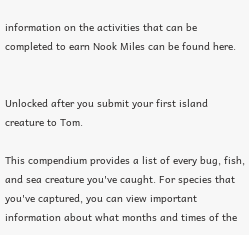information on the activities that can be completed to earn Nook Miles can be found here.


Unlocked after you submit your first island creature to Tom.

This compendium provides a list of every bug, fish, and sea creature you've caught. For species that you've captured, you can view important information about what months and times of the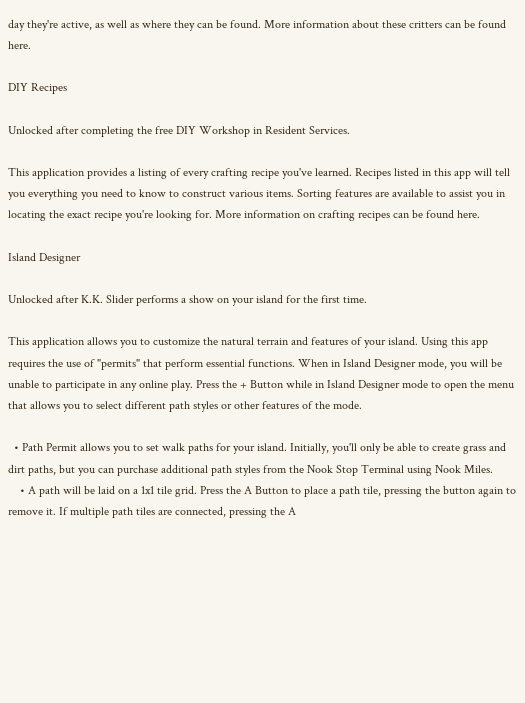day they're active, as well as where they can be found. More information about these critters can be found here.

DIY Recipes

Unlocked after completing the free DIY Workshop in Resident Services.

This application provides a listing of every crafting recipe you've learned. Recipes listed in this app will tell you everything you need to know to construct various items. Sorting features are available to assist you in locating the exact recipe you're looking for. More information on crafting recipes can be found here.

Island Designer

Unlocked after K.K. Slider performs a show on your island for the first time.

This application allows you to customize the natural terrain and features of your island. Using this app requires the use of "permits" that perform essential functions. When in Island Designer mode, you will be unable to participate in any online play. Press the + Button while in Island Designer mode to open the menu that allows you to select different path styles or other features of the mode.

  • Path Permit allows you to set walk paths for your island. Initially, you'll only be able to create grass and dirt paths, but you can purchase additional path styles from the Nook Stop Terminal using Nook Miles.
    • A path will be laid on a 1x1 tile grid. Press the A Button to place a path tile, pressing the button again to remove it. If multiple path tiles are connected, pressing the A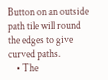Button on an outside path tile will round the edges to give curved paths.
    • The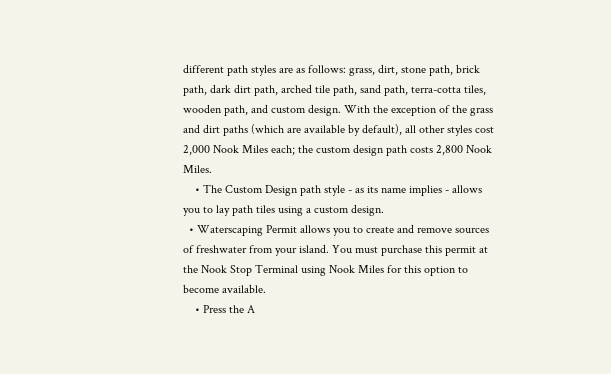different path styles are as follows: grass, dirt, stone path, brick path, dark dirt path, arched tile path, sand path, terra-cotta tiles, wooden path, and custom design. With the exception of the grass and dirt paths (which are available by default), all other styles cost 2,000 Nook Miles each; the custom design path costs 2,800 Nook Miles.
    • The Custom Design path style - as its name implies - allows you to lay path tiles using a custom design.
  • Waterscaping Permit allows you to create and remove sources of freshwater from your island. You must purchase this permit at the Nook Stop Terminal using Nook Miles for this option to become available.
    • Press the A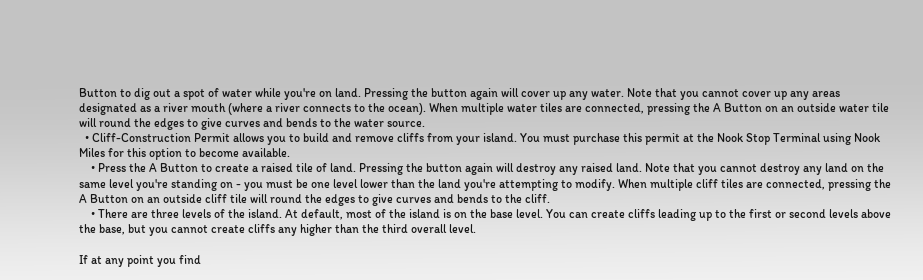Button to dig out a spot of water while you're on land. Pressing the button again will cover up any water. Note that you cannot cover up any areas designated as a river mouth (where a river connects to the ocean). When multiple water tiles are connected, pressing the A Button on an outside water tile will round the edges to give curves and bends to the water source.
  • Cliff-Construction Permit allows you to build and remove cliffs from your island. You must purchase this permit at the Nook Stop Terminal using Nook Miles for this option to become available.
    • Press the A Button to create a raised tile of land. Pressing the button again will destroy any raised land. Note that you cannot destroy any land on the same level you're standing on - you must be one level lower than the land you're attempting to modify. When multiple cliff tiles are connected, pressing the A Button on an outside cliff tile will round the edges to give curves and bends to the cliff.
    • There are three levels of the island. At default, most of the island is on the base level. You can create cliffs leading up to the first or second levels above the base, but you cannot create cliffs any higher than the third overall level.

If at any point you find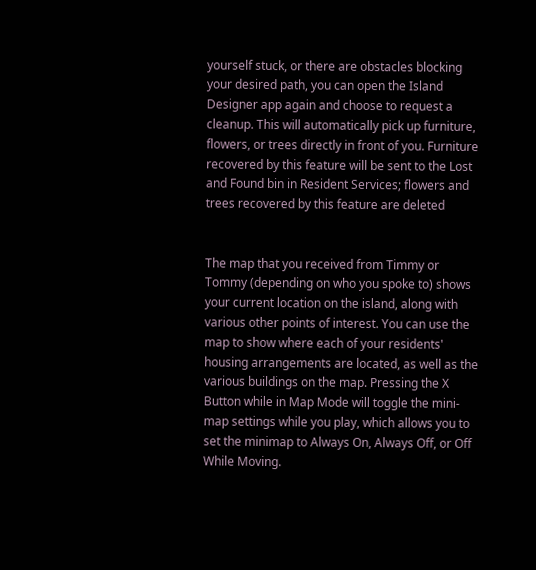yourself stuck, or there are obstacles blocking your desired path, you can open the Island Designer app again and choose to request a cleanup. This will automatically pick up furniture, flowers, or trees directly in front of you. Furniture recovered by this feature will be sent to the Lost and Found bin in Resident Services; flowers and trees recovered by this feature are deleted


The map that you received from Timmy or Tommy (depending on who you spoke to) shows your current location on the island, along with various other points of interest. You can use the map to show where each of your residents' housing arrangements are located, as well as the various buildings on the map. Pressing the X Button while in Map Mode will toggle the mini-map settings while you play, which allows you to set the minimap to Always On, Always Off, or Off While Moving.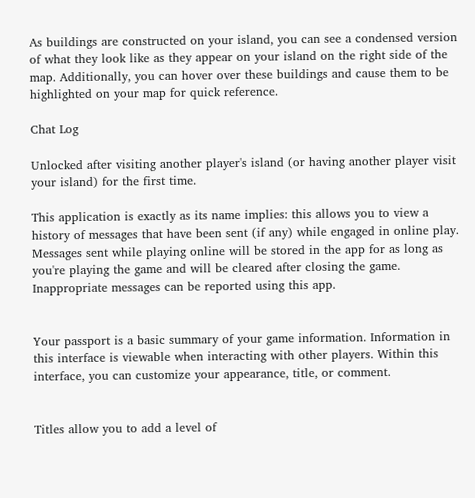As buildings are constructed on your island, you can see a condensed version of what they look like as they appear on your island on the right side of the map. Additionally, you can hover over these buildings and cause them to be highlighted on your map for quick reference.

Chat Log

Unlocked after visiting another player's island (or having another player visit your island) for the first time.

This application is exactly as its name implies: this allows you to view a history of messages that have been sent (if any) while engaged in online play. Messages sent while playing online will be stored in the app for as long as you're playing the game and will be cleared after closing the game. Inappropriate messages can be reported using this app.


Your passport is a basic summary of your game information. Information in this interface is viewable when interacting with other players. Within this interface, you can customize your appearance, title, or comment.


Titles allow you to add a level of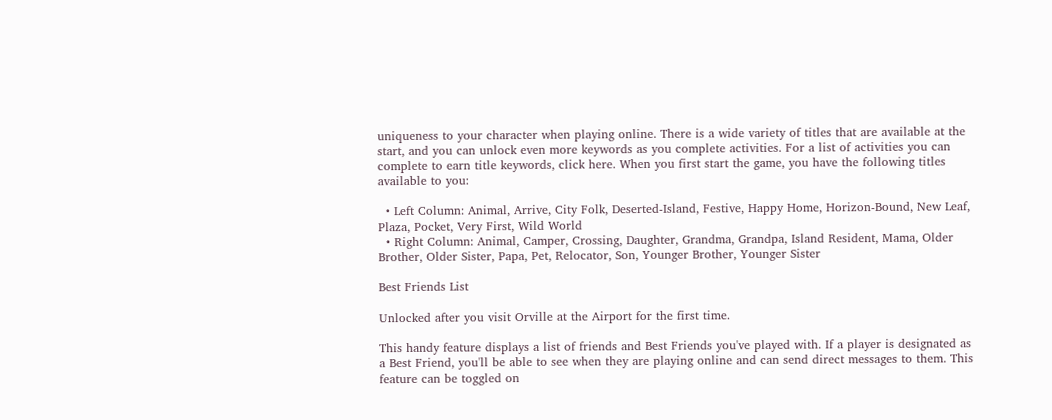uniqueness to your character when playing online. There is a wide variety of titles that are available at the start, and you can unlock even more keywords as you complete activities. For a list of activities you can complete to earn title keywords, click here. When you first start the game, you have the following titles available to you:

  • Left Column: Animal, Arrive, City Folk, Deserted-Island, Festive, Happy Home, Horizon-Bound, New Leaf, Plaza, Pocket, Very First, Wild World
  • Right Column: Animal, Camper, Crossing, Daughter, Grandma, Grandpa, Island Resident, Mama, Older Brother, Older Sister, Papa, Pet, Relocator, Son, Younger Brother, Younger Sister

Best Friends List

Unlocked after you visit Orville at the Airport for the first time.

This handy feature displays a list of friends and Best Friends you've played with. If a player is designated as a Best Friend, you'll be able to see when they are playing online and can send direct messages to them. This feature can be toggled on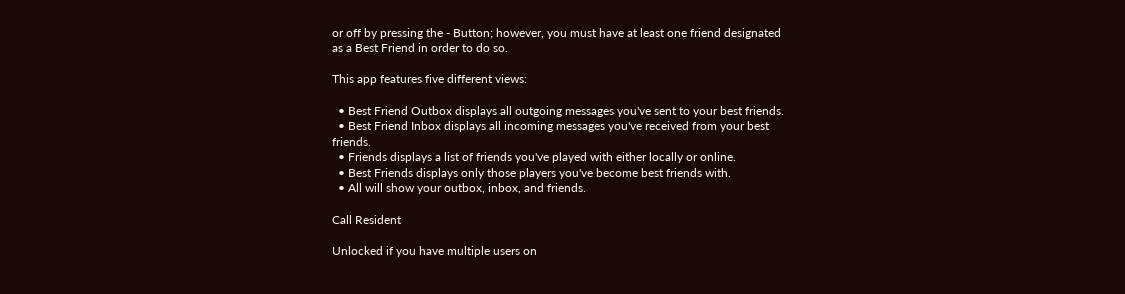or off by pressing the - Button; however, you must have at least one friend designated as a Best Friend in order to do so.

This app features five different views:

  • Best Friend Outbox displays all outgoing messages you've sent to your best friends.
  • Best Friend Inbox displays all incoming messages you've received from your best friends.
  • Friends displays a list of friends you've played with either locally or online.
  • Best Friends displays only those players you've become best friends with.
  • All will show your outbox, inbox, and friends.

Call Resident

Unlocked if you have multiple users on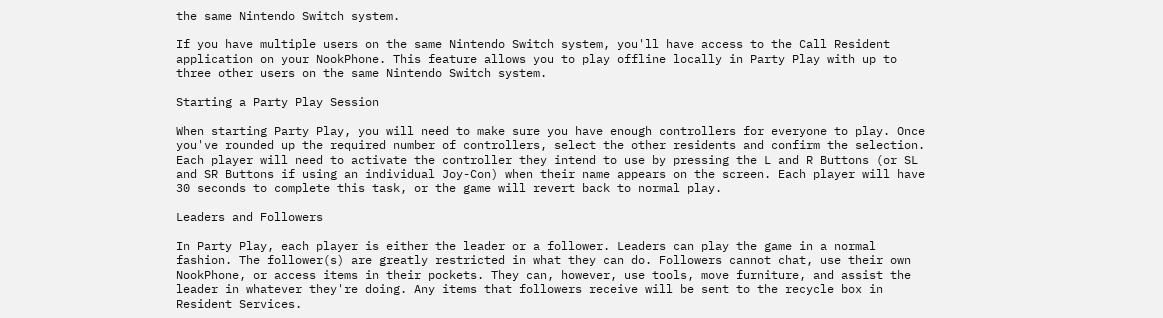the same Nintendo Switch system.

If you have multiple users on the same Nintendo Switch system, you'll have access to the Call Resident application on your NookPhone. This feature allows you to play offline locally in Party Play with up to three other users on the same Nintendo Switch system.

Starting a Party Play Session

When starting Party Play, you will need to make sure you have enough controllers for everyone to play. Once you've rounded up the required number of controllers, select the other residents and confirm the selection. Each player will need to activate the controller they intend to use by pressing the L and R Buttons (or SL and SR Buttons if using an individual Joy-Con) when their name appears on the screen. Each player will have 30 seconds to complete this task, or the game will revert back to normal play.

Leaders and Followers

In Party Play, each player is either the leader or a follower. Leaders can play the game in a normal fashion. The follower(s) are greatly restricted in what they can do. Followers cannot chat, use their own NookPhone, or access items in their pockets. They can, however, use tools, move furniture, and assist the leader in whatever they're doing. Any items that followers receive will be sent to the recycle box in Resident Services.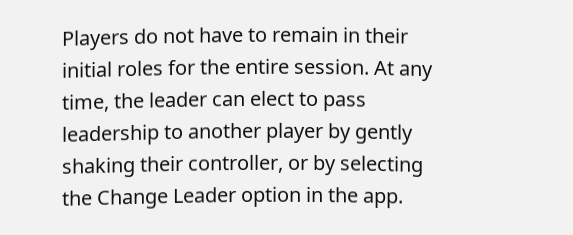Players do not have to remain in their initial roles for the entire session. At any time, the leader can elect to pass leadership to another player by gently shaking their controller, or by selecting the Change Leader option in the app.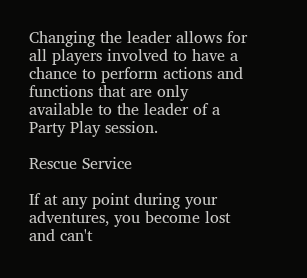Changing the leader allows for all players involved to have a chance to perform actions and functions that are only available to the leader of a Party Play session.

Rescue Service

If at any point during your adventures, you become lost and can't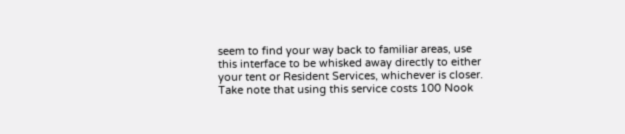seem to find your way back to familiar areas, use this interface to be whisked away directly to either your tent or Resident Services, whichever is closer. Take note that using this service costs 100 Nook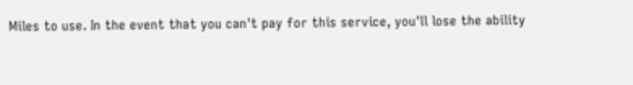Miles to use. In the event that you can't pay for this service, you'll lose the ability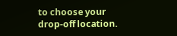to choose your drop-off location.